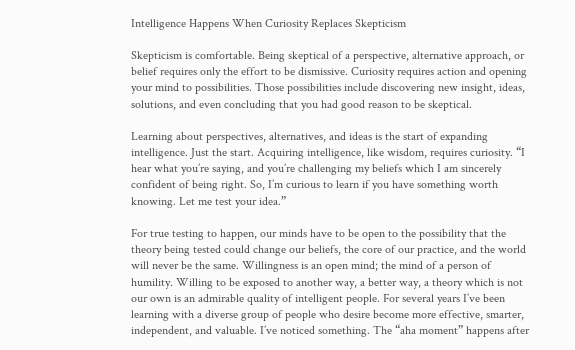Intelligence Happens When Curiosity Replaces Skepticism

Skepticism is comfortable. Being skeptical of a perspective, alternative approach, or belief requires only the effort to be dismissive. Curiosity requires action and opening your mind to possibilities. Those possibilities include discovering new insight, ideas, solutions, and even concluding that you had good reason to be skeptical.

Learning about perspectives, alternatives, and ideas is the start of expanding intelligence. Just the start. Acquiring intelligence, like wisdom, requires curiosity. “I hear what you’re saying, and you’re challenging my beliefs which I am sincerely confident of being right. So, I’m curious to learn if you have something worth knowing. Let me test your idea.”

For true testing to happen, our minds have to be open to the possibility that the theory being tested could change our beliefs, the core of our practice, and the world will never be the same. Willingness is an open mind; the mind of a person of humility. Willing to be exposed to another way, a better way, a theory which is not our own is an admirable quality of intelligent people. For several years I’ve been learning with a diverse group of people who desire become more effective, smarter, independent, and valuable. I’ve noticed something. The “aha moment” happens after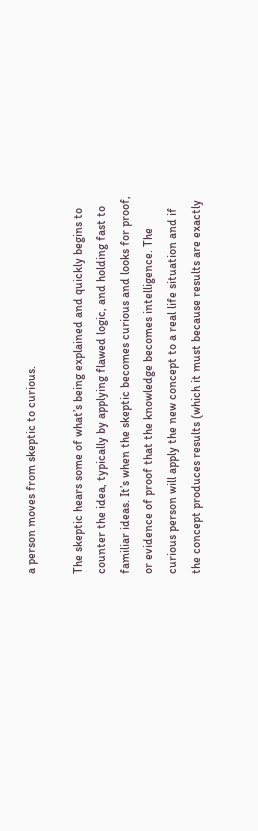a person moves from skeptic to curious.

The skeptic hears some of what’s being explained and quickly begins to counter the idea, typically by applying flawed logic, and holding fast to familiar ideas. It’s when the skeptic becomes curious and looks for proof, or evidence of proof that the knowledge becomes intelligence. The curious person will apply the new concept to a real life situation and if the concept produces results (which it must because results are exactly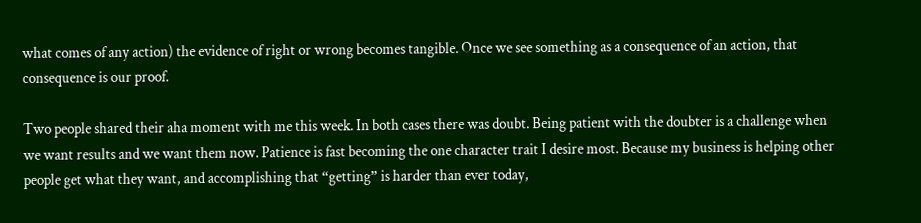what comes of any action) the evidence of right or wrong becomes tangible. Once we see something as a consequence of an action, that consequence is our proof.

Two people shared their aha moment with me this week. In both cases there was doubt. Being patient with the doubter is a challenge when we want results and we want them now. Patience is fast becoming the one character trait I desire most. Because my business is helping other people get what they want, and accomplishing that “getting” is harder than ever today,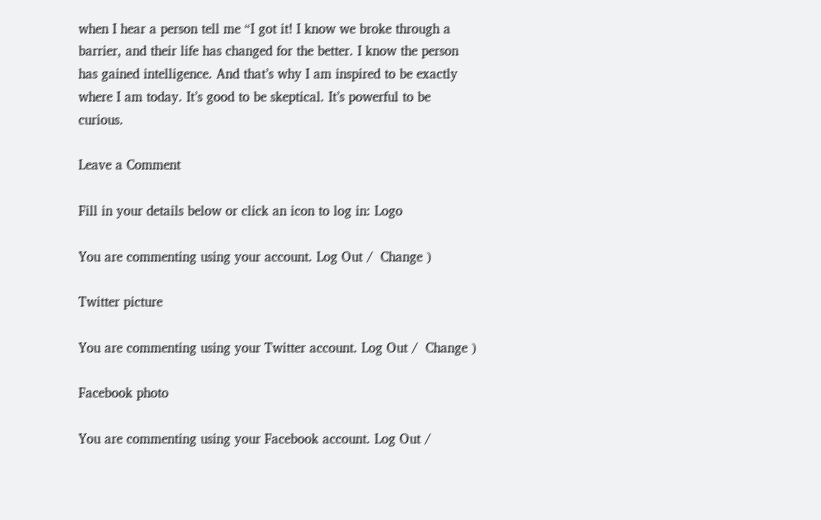when I hear a person tell me “I got it! I know we broke through a barrier, and their life has changed for the better. I know the person has gained intelligence. And that’s why I am inspired to be exactly where I am today. It’s good to be skeptical. It’s powerful to be curious.

Leave a Comment

Fill in your details below or click an icon to log in: Logo

You are commenting using your account. Log Out /  Change )

Twitter picture

You are commenting using your Twitter account. Log Out /  Change )

Facebook photo

You are commenting using your Facebook account. Log Out /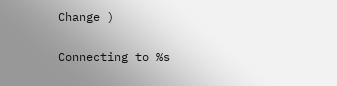Change )

Connecting to %s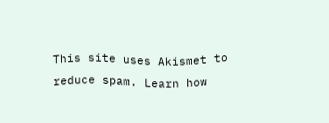This site uses Akismet to reduce spam. Learn how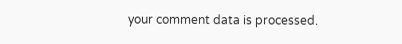your comment data is processed.